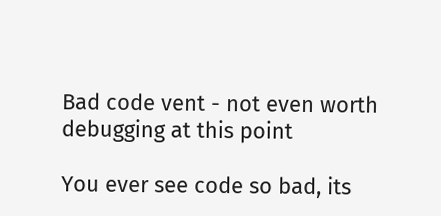Bad code vent - not even worth debugging at this point

You ever see code so bad, its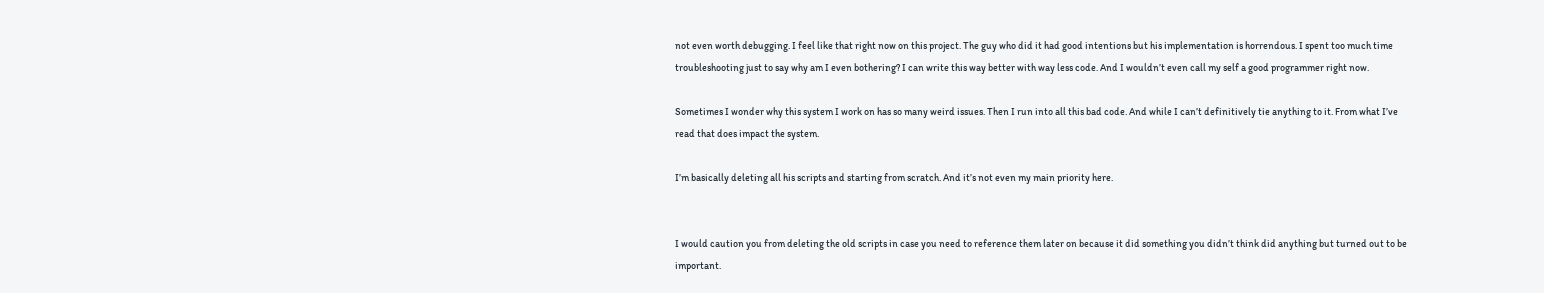not even worth debugging. I feel like that right now on this project. The guy who did it had good intentions but his implementation is horrendous. I spent too much time troubleshooting just to say why am I even bothering? I can write this way better with way less code. And I wouldn’t even call my self a good programmer right now.

Sometimes I wonder why this system I work on has so many weird issues. Then I run into all this bad code. And while I can’t definitively tie anything to it. From what I’ve read that does impact the system.

I’m basically deleting all his scripts and starting from scratch. And it’s not even my main priority here.


I would caution you from deleting the old scripts in case you need to reference them later on because it did something you didn’t think did anything but turned out to be important.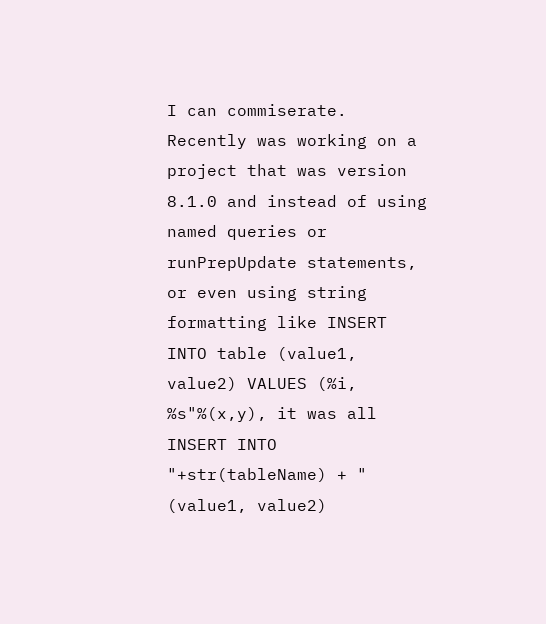I can commiserate. Recently was working on a project that was version 8.1.0 and instead of using named queries or runPrepUpdate statements, or even using string formatting like INSERT INTO table (value1, value2) VALUES (%i, %s"%(x,y), it was all INSERT INTO "+str(tableName) + " (value1, value2)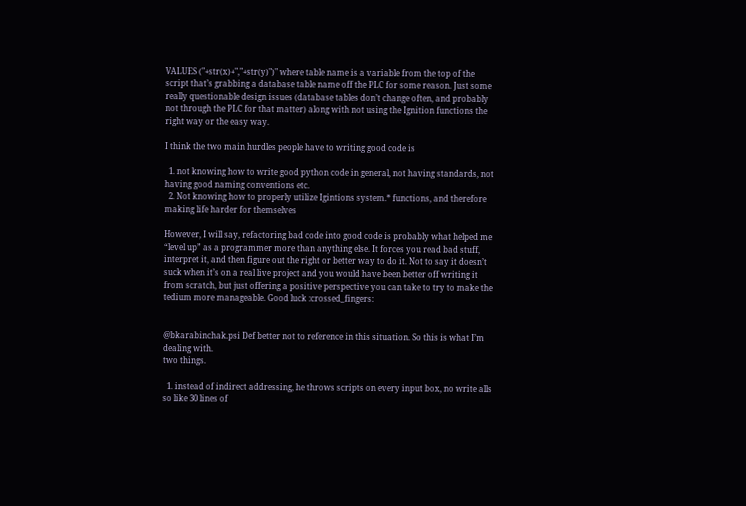VALUES ("+str(x)+","+str(y)")" where table name is a variable from the top of the script that’s grabbing a database table name off the PLC for some reason. Just some really questionable design issues (database tables don’t change often, and probably not through the PLC for that matter) along with not using the Ignition functions the right way or the easy way.

I think the two main hurdles people have to writing good code is

  1. not knowing how to write good python code in general, not having standards, not having good naming conventions etc.
  2. Not knowing how to properly utilize Igintions system.* functions, and therefore making life harder for themselves

However, I will say, refactoring bad code into good code is probably what helped me “level up” as a programmer more than anything else. It forces you read bad stuff, interpret it, and then figure out the right or better way to do it. Not to say it doesn’t suck when it’s on a real live project and you would have been better off writing it from scratch, but just offering a positive perspective you can take to try to make the tedium more manageable. Good luck :crossed_fingers:


@bkarabinchak.psi Def better not to reference in this situation. So this is what I’m dealing with.
two things.

  1. instead of indirect addressing, he throws scripts on every input box, no write alls so like 30 lines of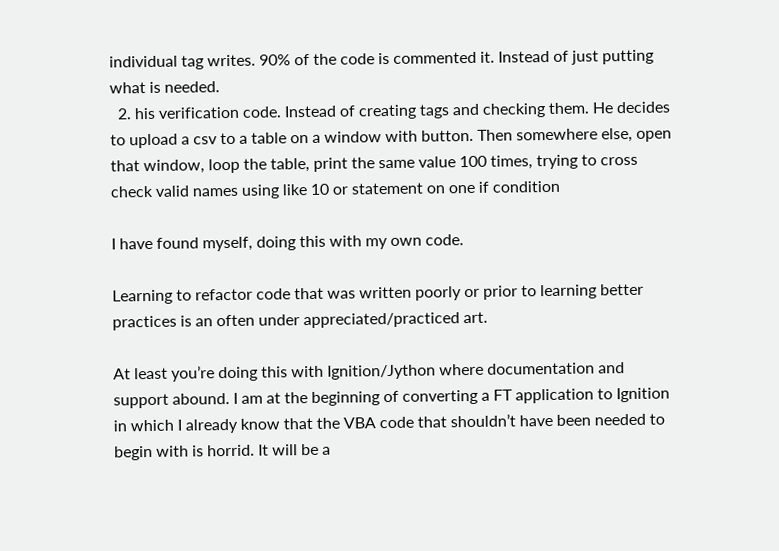individual tag writes. 90% of the code is commented it. Instead of just putting what is needed.
  2. his verification code. Instead of creating tags and checking them. He decides to upload a csv to a table on a window with button. Then somewhere else, open that window, loop the table, print the same value 100 times, trying to cross check valid names using like 10 or statement on one if condition

I have found myself, doing this with my own code.

Learning to refactor code that was written poorly or prior to learning better practices is an often under appreciated/practiced art.

At least you’re doing this with Ignition/Jython where documentation and support abound. I am at the beginning of converting a FT application to Ignition in which I already know that the VBA code that shouldn’t have been needed to begin with is horrid. It will be a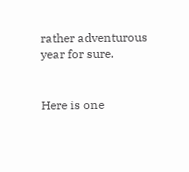rather adventurous year for sure.


Here is one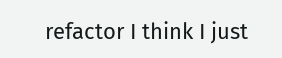refactor I think I just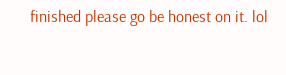finished please go be honest on it. lol